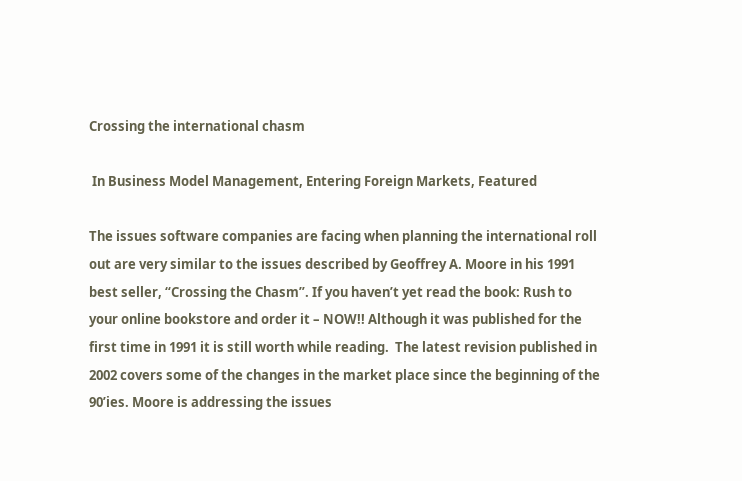Crossing the international chasm

 In Business Model Management, Entering Foreign Markets, Featured

The issues software companies are facing when planning the international roll out are very similar to the issues described by Geoffrey A. Moore in his 1991 best seller, “Crossing the Chasm”. If you haven’t yet read the book: Rush to your online bookstore and order it – NOW!! Although it was published for the first time in 1991 it is still worth while reading.  The latest revision published in 2002 covers some of the changes in the market place since the beginning of the 90’ies. Moore is addressing the issues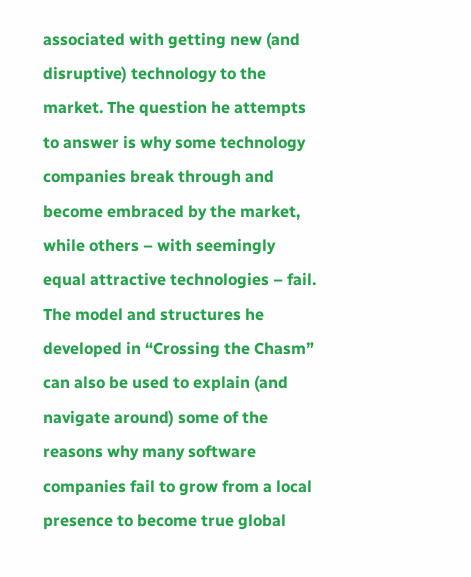associated with getting new (and disruptive) technology to the market. The question he attempts to answer is why some technology companies break through and become embraced by the market, while others – with seemingly equal attractive technologies – fail.   The model and structures he developed in “Crossing the Chasm” can also be used to explain (and navigate around) some of the reasons why many software companies fail to grow from a local presence to become true global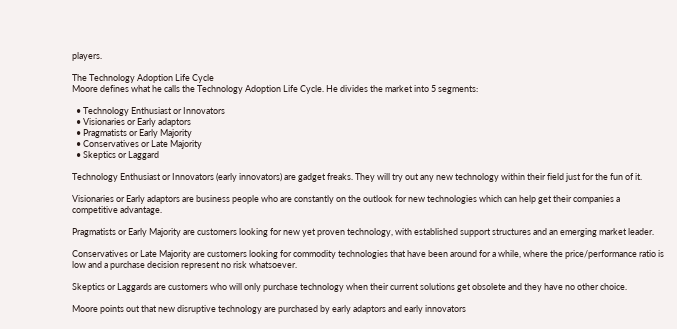players.

The Technology Adoption Life Cycle
Moore defines what he calls the Technology Adoption Life Cycle. He divides the market into 5 segments:

  • Technology Enthusiast or Innovators
  • Visionaries or Early adaptors
  • Pragmatists or Early Majority
  • Conservatives or Late Majority
  • Skeptics or Laggard

Technology Enthusiast or Innovators (early innovators) are gadget freaks. They will try out any new technology within their field just for the fun of it.

Visionaries or Early adaptors are business people who are constantly on the outlook for new technologies which can help get their companies a competitive advantage.

Pragmatists or Early Majority are customers looking for new yet proven technology, with established support structures and an emerging market leader.

Conservatives or Late Majority are customers looking for commodity technologies that have been around for a while, where the price/performance ratio is low and a purchase decision represent no risk whatsoever.

Skeptics or Laggards are customers who will only purchase technology when their current solutions get obsolete and they have no other choice.

Moore points out that new disruptive technology are purchased by early adaptors and early innovators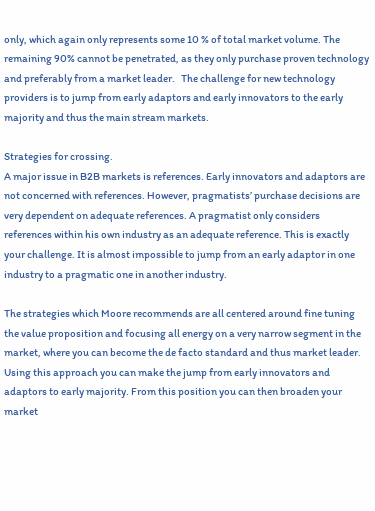only, which again only represents some 10 % of total market volume. The remaining 90% cannot be penetrated, as they only purchase proven technology and preferably from a market leader.   The challenge for new technology providers is to jump from early adaptors and early innovators to the early majority and thus the main stream markets.

Strategies for crossing.
A major issue in B2B markets is references. Early innovators and adaptors are not concerned with references. However, pragmatists’ purchase decisions are very dependent on adequate references. A pragmatist only considers references within his own industry as an adequate reference. This is exactly your challenge. It is almost impossible to jump from an early adaptor in one industry to a pragmatic one in another industry.

The strategies which Moore recommends are all centered around fine tuning the value proposition and focusing all energy on a very narrow segment in the market, where you can become the de facto standard and thus market leader. Using this approach you can make the jump from early innovators and adaptors to early majority. From this position you can then broaden your market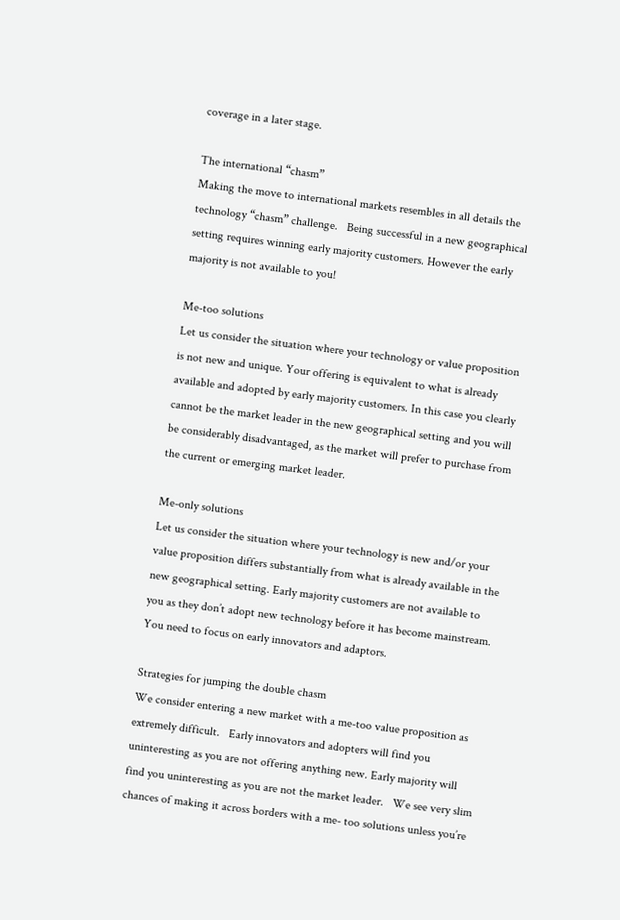coverage in a later stage.

The international “chasm”
Making the move to international markets resembles in all details the technology “chasm” challenge.   Being successful in a new geographical setting requires winning early majority customers. However the early majority is not available to you!

Me-too solutions
Let us consider the situation where your technology or value proposition is not new and unique. Your offering is equivalent to what is already available and adopted by early majority customers. In this case you clearly cannot be the market leader in the new geographical setting and you will be considerably disadvantaged, as the market will prefer to purchase from the current or emerging market leader.

Me-only solutions
Let us consider the situation where your technology is new and/or your value proposition differs substantially from what is already available in the new geographical setting. Early majority customers are not available to you as they don’t adopt new technology before it has become mainstream. You need to focus on early innovators and adaptors.

Strategies for jumping the double chasm
We consider entering a new market with a me-too value proposition as extremely difficult.   Early innovators and adopters will find you uninteresting as you are not offering anything new. Early majority will find you uninteresting as you are not the market leader.   We see very slim chances of making it across borders with a me- too solutions unless you’re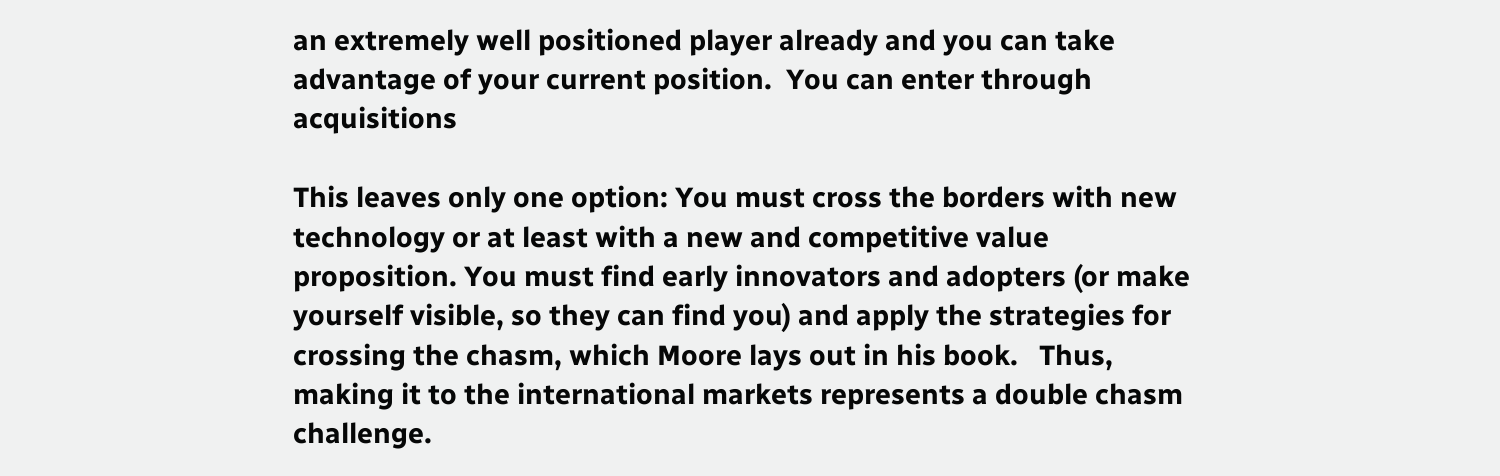an extremely well positioned player already and you can take advantage of your current position.  You can enter through acquisitions

This leaves only one option: You must cross the borders with new technology or at least with a new and competitive value proposition. You must find early innovators and adopters (or make yourself visible, so they can find you) and apply the strategies for crossing the chasm, which Moore lays out in his book.   Thus, making it to the international markets represents a double chasm challenge.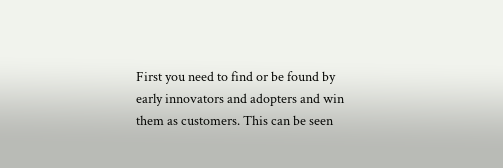First you need to find or be found by early innovators and adopters and win them as customers. This can be seen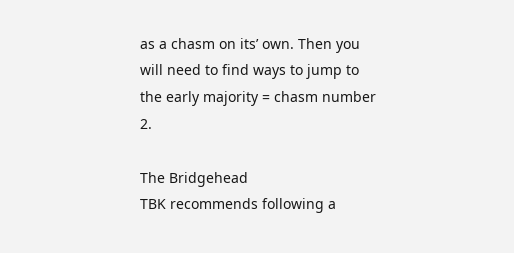as a chasm on its’ own. Then you will need to find ways to jump to the early majority = chasm number 2.

The Bridgehead
TBK recommends following a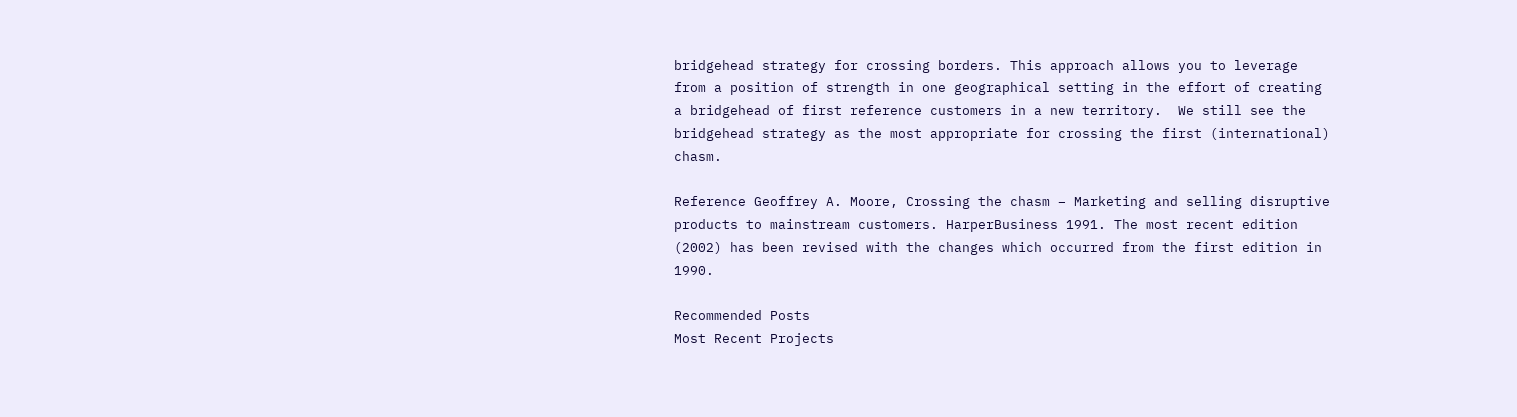bridgehead strategy for crossing borders. This approach allows you to leverage from a position of strength in one geographical setting in the effort of creating a bridgehead of first reference customers in a new territory.  We still see the bridgehead strategy as the most appropriate for crossing the first (international) chasm.

Reference Geoffrey A. Moore, Crossing the chasm – Marketing and selling disruptive products to mainstream customers. HarperBusiness 1991. The most recent edition (2002) has been revised with the changes which occurred from the first edition in 1990.

Recommended Posts
Most Recent Projects